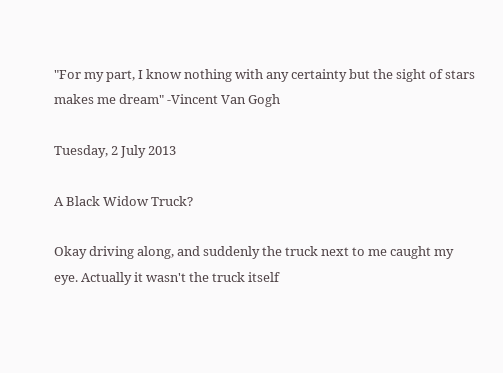"For my part, I know nothing with any certainty but the sight of stars makes me dream" -Vincent Van Gogh

Tuesday, 2 July 2013

A Black Widow Truck?

Okay driving along, and suddenly the truck next to me caught my eye. Actually it wasn't the truck itself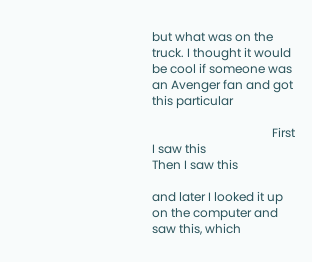but what was on the truck. I thought it would be cool if someone was an Avenger fan and got this particular

                                        First I saw this
Then I saw this

and later I looked it up on the computer and saw this, which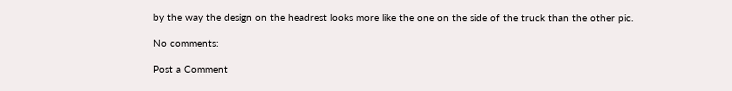by the way the design on the headrest looks more like the one on the side of the truck than the other pic.

No comments:

Post a Comment